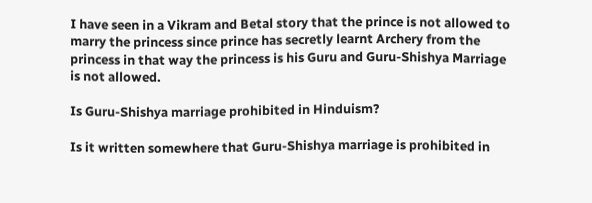I have seen in a Vikram and Betal story that the prince is not allowed to marry the princess since prince has secretly learnt Archery from the princess in that way the princess is his Guru and Guru-Shishya Marriage is not allowed.

Is Guru-Shishya marriage prohibited in Hinduism?

Is it written somewhere that Guru-Shishya marriage is prohibited in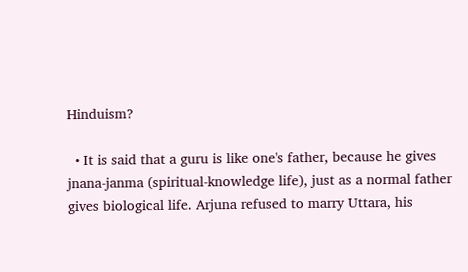Hinduism?

  • It is said that a guru is like one's father, because he gives jnana-janma (spiritual-knowledge life), just as a normal father gives biological life. Arjuna refused to marry Uttara, his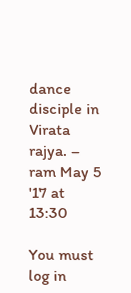dance disciple in Virata rajya. – ram May 5 '17 at 13:30

You must log in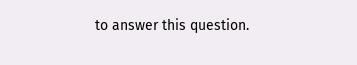to answer this question.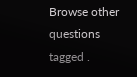Browse other questions tagged .